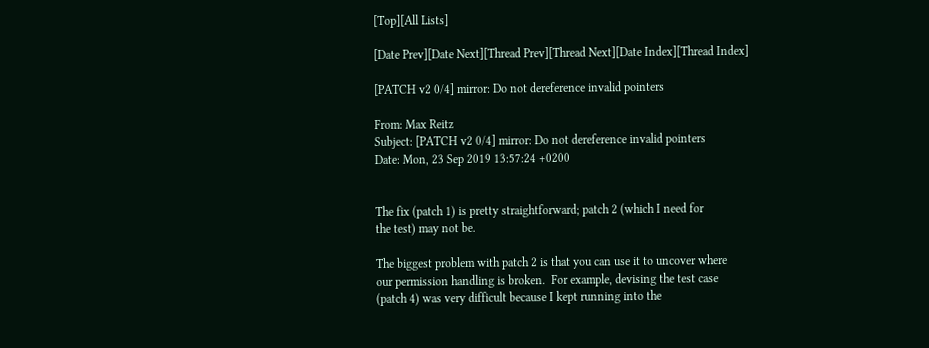[Top][All Lists]

[Date Prev][Date Next][Thread Prev][Thread Next][Date Index][Thread Index]

[PATCH v2 0/4] mirror: Do not dereference invalid pointers

From: Max Reitz
Subject: [PATCH v2 0/4] mirror: Do not dereference invalid pointers
Date: Mon, 23 Sep 2019 13:57:24 +0200


The fix (patch 1) is pretty straightforward; patch 2 (which I need for
the test) may not be.

The biggest problem with patch 2 is that you can use it to uncover where
our permission handling is broken.  For example, devising the test case
(patch 4) was very difficult because I kept running into the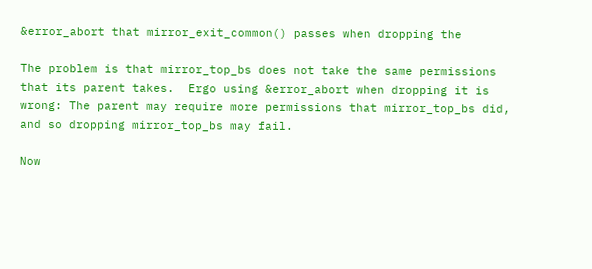&error_abort that mirror_exit_common() passes when dropping the

The problem is that mirror_top_bs does not take the same permissions
that its parent takes.  Ergo using &error_abort when dropping it is
wrong: The parent may require more permissions that mirror_top_bs did,
and so dropping mirror_top_bs may fail.

Now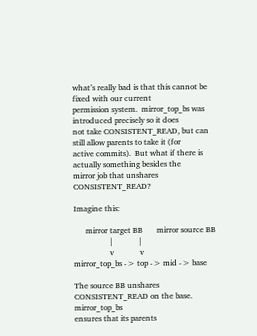what’s really bad is that this cannot be fixed with our current
permission system.  mirror_top_bs was introduced precisely so it does
not take CONSISTENT_READ, but can still allow parents to take it (for
active commits).  But what if there is actually something besides the
mirror job that unshares CONSISTENT_READ?

Imagine this:

      mirror target BB       mirror source BB
                  |             |
                  v             v
mirror_top_bs -> top -> mid -> base

The source BB unshares CONSISTENT_READ on the base.  mirror_top_bs
ensures that its parents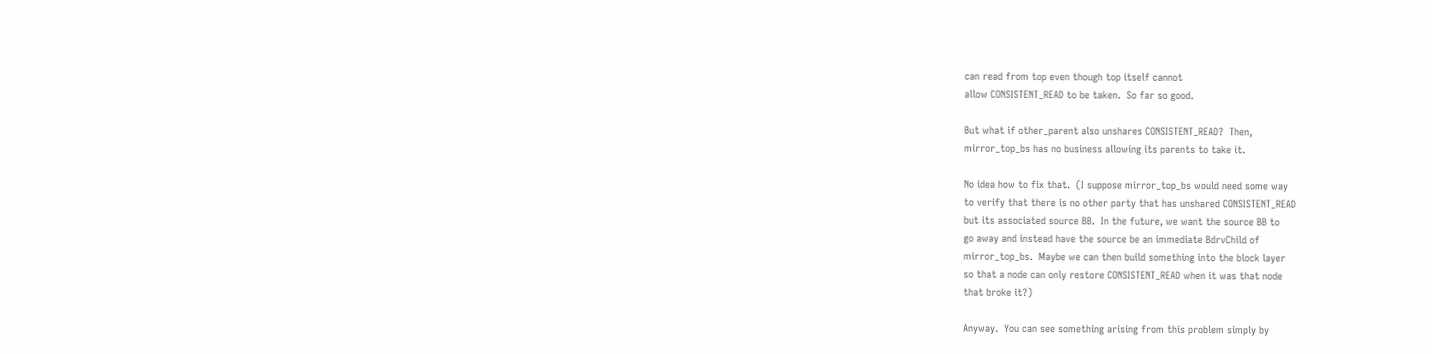can read from top even though top itself cannot
allow CONSISTENT_READ to be taken.  So far so good.

But what if other_parent also unshares CONSISTENT_READ?  Then,
mirror_top_bs has no business allowing its parents to take it.

No idea how to fix that.  (I suppose mirror_top_bs would need some way
to verify that there is no other party that has unshared CONSISTENT_READ
but its associated source BB.  In the future, we want the source BB to
go away and instead have the source be an immediate BdrvChild of
mirror_top_bs.  Maybe we can then build something into the block layer
so that a node can only restore CONSISTENT_READ when it was that node
that broke it?)

Anyway.  You can see something arising from this problem simply by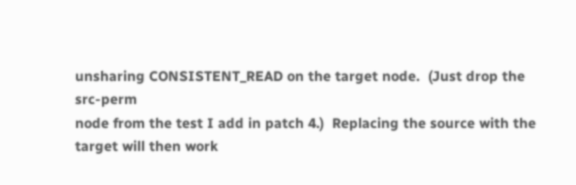unsharing CONSISTENT_READ on the target node.  (Just drop the src-perm
node from the test I add in patch 4.)  Replacing the source with the
target will then work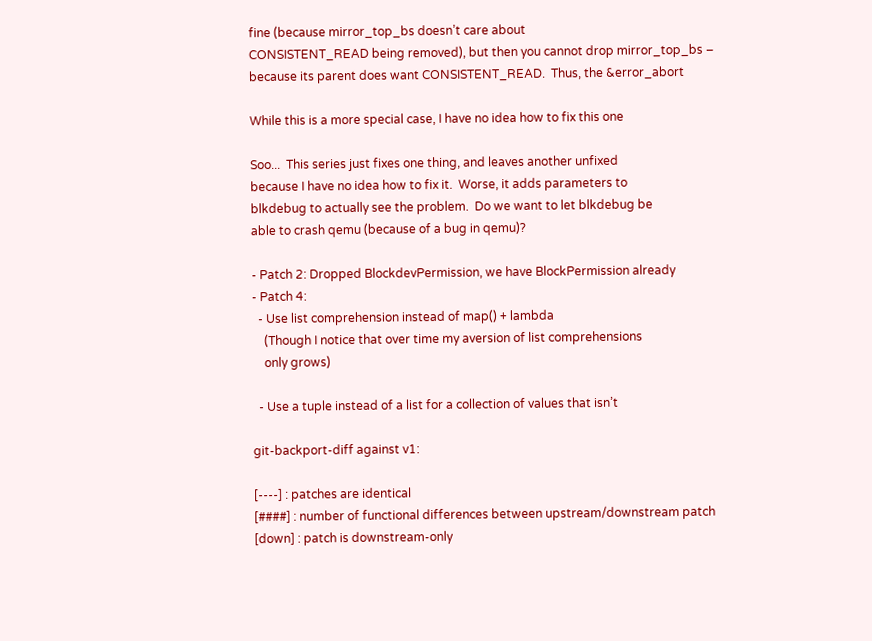fine (because mirror_top_bs doesn’t care about
CONSISTENT_READ being removed), but then you cannot drop mirror_top_bs –
because its parent does want CONSISTENT_READ.  Thus, the &error_abort

While this is a more special case, I have no idea how to fix this one

Soo...  This series just fixes one thing, and leaves another unfixed
because I have no idea how to fix it.  Worse, it adds parameters to
blkdebug to actually see the problem.  Do we want to let blkdebug be
able to crash qemu (because of a bug in qemu)?

- Patch 2: Dropped BlockdevPermission, we have BlockPermission already
- Patch 4:
  - Use list comprehension instead of map() + lambda
    (Though I notice that over time my aversion of list comprehensions
    only grows)

  - Use a tuple instead of a list for a collection of values that isn’t

git-backport-diff against v1:

[----] : patches are identical
[####] : number of functional differences between upstream/downstream patch
[down] : patch is downstream-only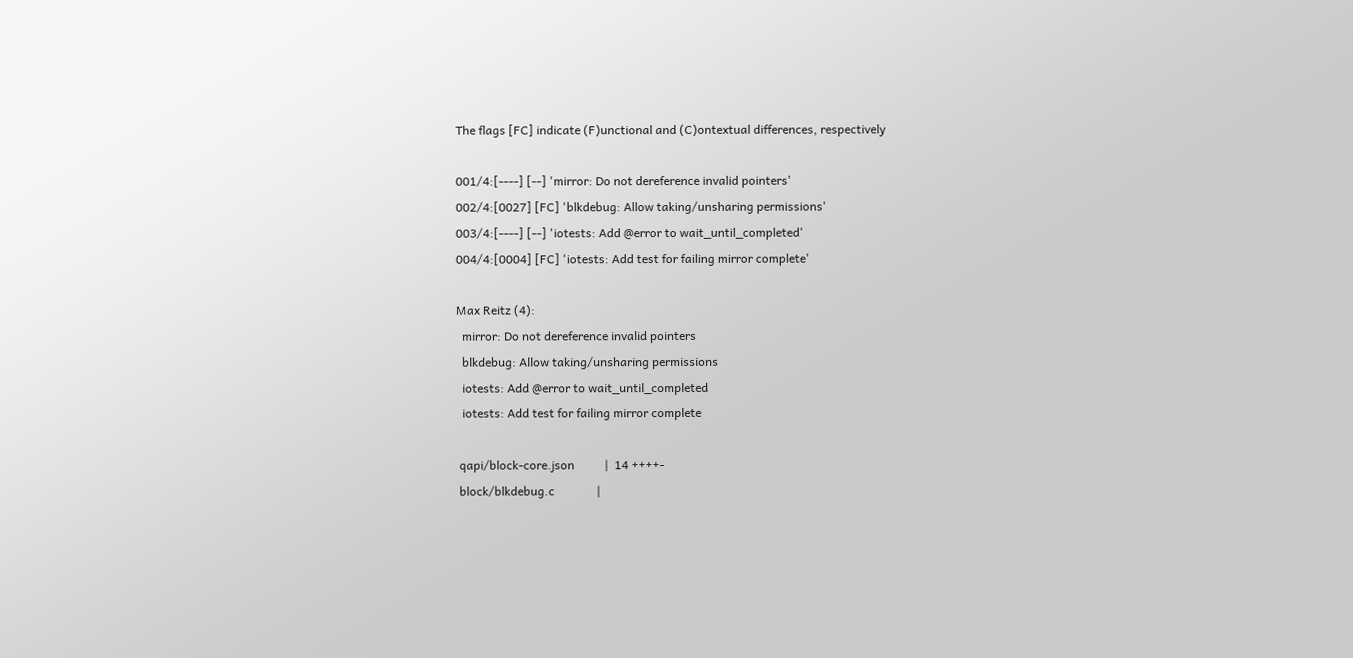The flags [FC] indicate (F)unctional and (C)ontextual differences, respectively

001/4:[----] [--] 'mirror: Do not dereference invalid pointers'
002/4:[0027] [FC] 'blkdebug: Allow taking/unsharing permissions'
003/4:[----] [--] 'iotests: Add @error to wait_until_completed'
004/4:[0004] [FC] 'iotests: Add test for failing mirror complete'

Max Reitz (4):
  mirror: Do not dereference invalid pointers
  blkdebug: Allow taking/unsharing permissions
  iotests: Add @error to wait_until_completed
  iotests: Add test for failing mirror complete

 qapi/block-core.json          |  14 ++++-
 block/blkdebug.c              |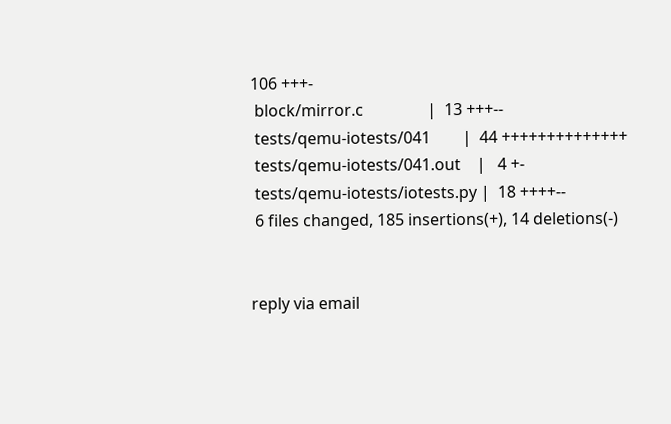106 +++-
 block/mirror.c                |  13 +++--
 tests/qemu-iotests/041        |  44 ++++++++++++++
 tests/qemu-iotests/041.out    |   4 +-
 tests/qemu-iotests/iotests.py |  18 ++++--
 6 files changed, 185 insertions(+), 14 deletions(-)


reply via email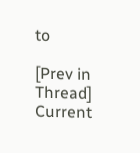to

[Prev in Thread] Current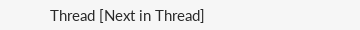Thread [Next in Thread]